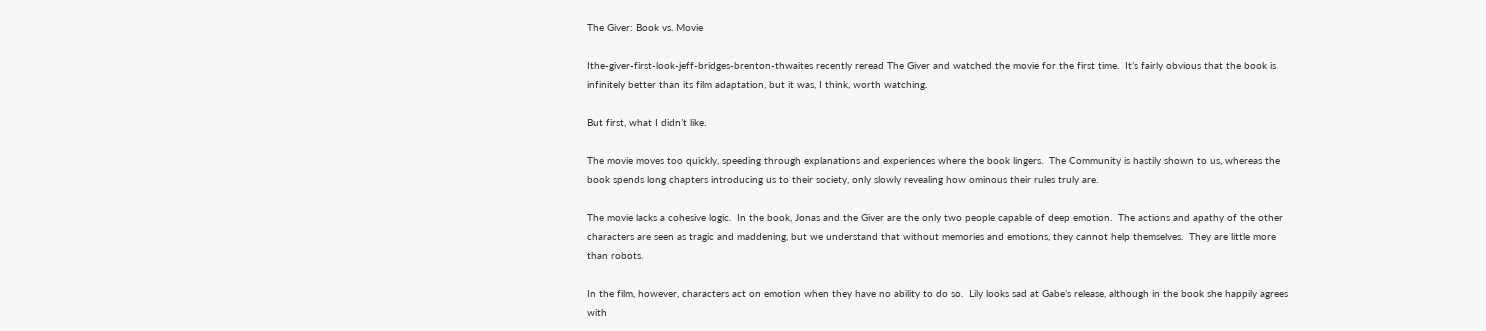The Giver: Book vs. Movie

Ithe-giver-first-look-jeff-bridges-brenton-thwaites recently reread The Giver and watched the movie for the first time.  It’s fairly obvious that the book is infinitely better than its film adaptation, but it was, I think, worth watching.

But first, what I didn’t like.

The movie moves too quickly, speeding through explanations and experiences where the book lingers.  The Community is hastily shown to us, whereas the book spends long chapters introducing us to their society, only slowly revealing how ominous their rules truly are.

The movie lacks a cohesive logic.  In the book, Jonas and the Giver are the only two people capable of deep emotion.  The actions and apathy of the other characters are seen as tragic and maddening, but we understand that without memories and emotions, they cannot help themselves.  They are little more than robots.

In the film, however, characters act on emotion when they have no ability to do so.  Lily looks sad at Gabe’s release, although in the book she happily agrees with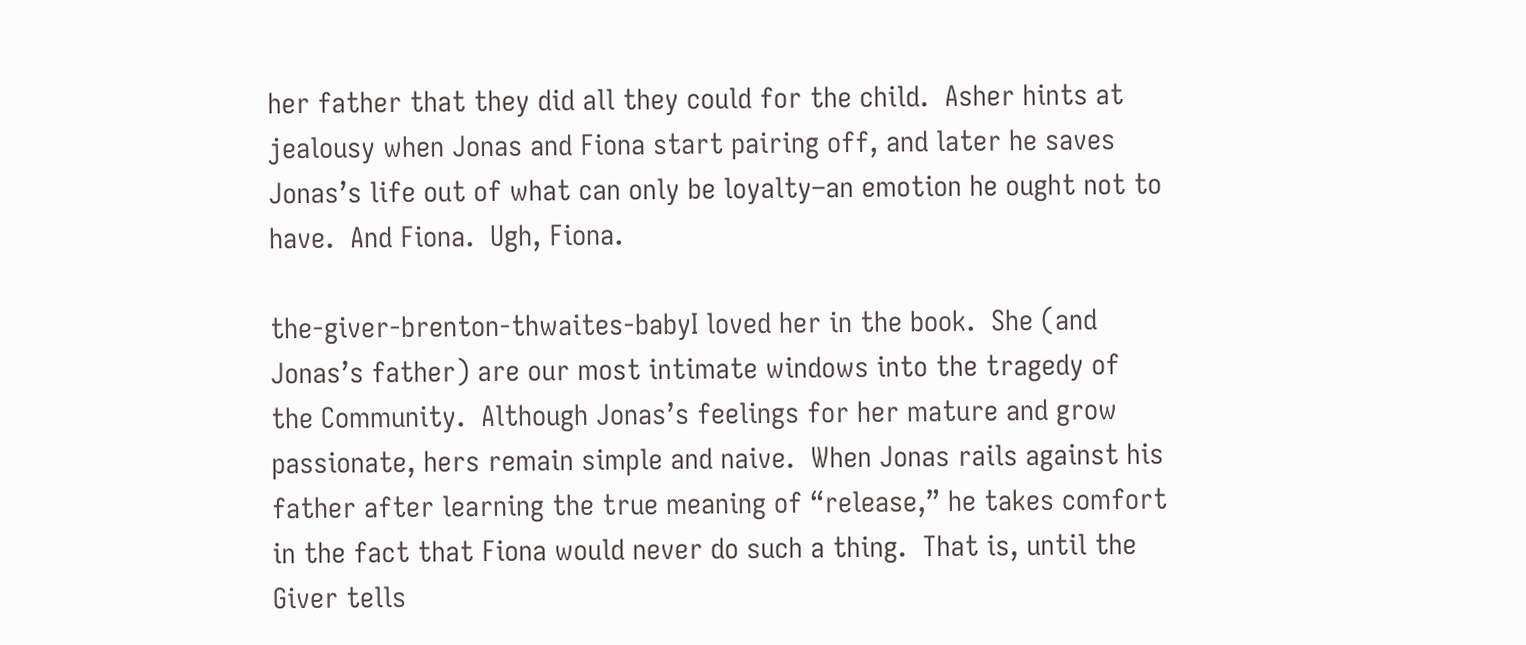her father that they did all they could for the child.  Asher hints at jealousy when Jonas and Fiona start pairing off, and later he saves Jonas’s life out of what can only be loyalty–an emotion he ought not to have.  And Fiona.  Ugh, Fiona.

the-giver-brenton-thwaites-babyI loved her in the book.  She (and Jonas’s father) are our most intimate windows into the tragedy of the Community.  Although Jonas’s feelings for her mature and grow passionate, hers remain simple and naive.  When Jonas rails against his father after learning the true meaning of “release,” he takes comfort in the fact that Fiona would never do such a thing.  That is, until the Giver tells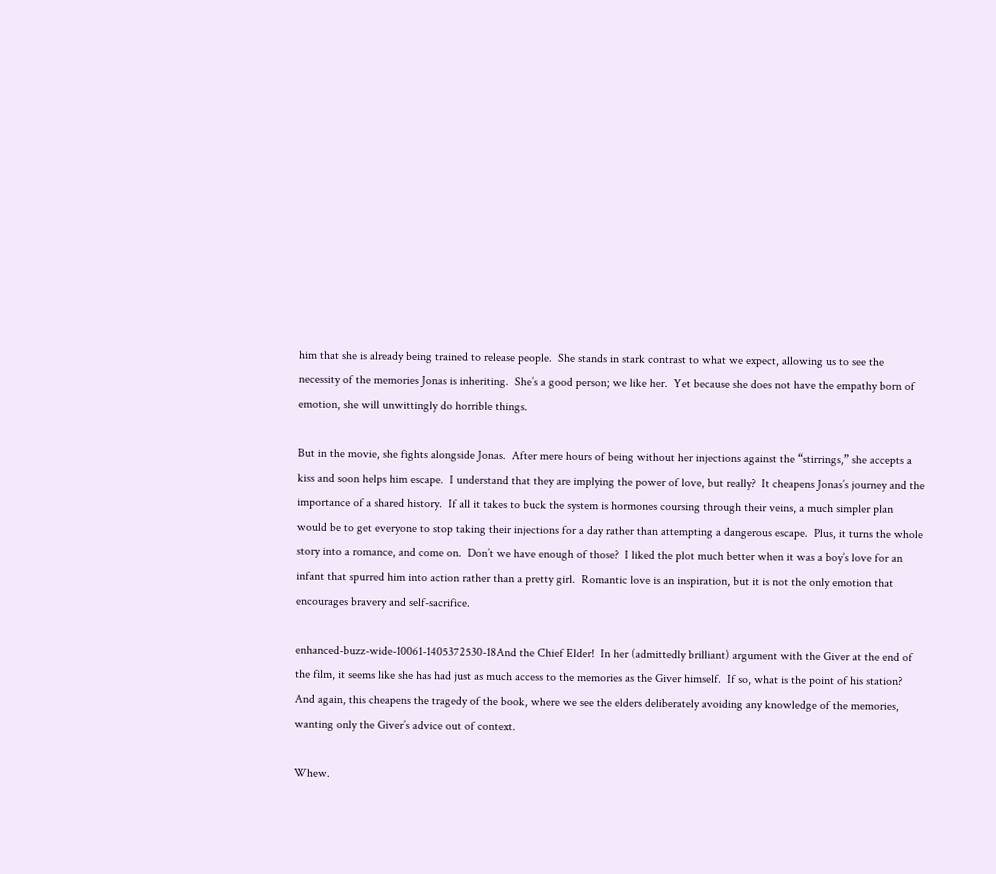him that she is already being trained to release people.  She stands in stark contrast to what we expect, allowing us to see the necessity of the memories Jonas is inheriting.  She’s a good person; we like her.  Yet because she does not have the empathy born of emotion, she will unwittingly do horrible things.

But in the movie, she fights alongside Jonas.  After mere hours of being without her injections against the “stirrings,” she accepts a kiss and soon helps him escape.  I understand that they are implying the power of love, but really?  It cheapens Jonas’s journey and the importance of a shared history.  If all it takes to buck the system is hormones coursing through their veins, a much simpler plan would be to get everyone to stop taking their injections for a day rather than attempting a dangerous escape.  Plus, it turns the whole story into a romance, and come on.  Don’t we have enough of those?  I liked the plot much better when it was a boy’s love for an infant that spurred him into action rather than a pretty girl.  Romantic love is an inspiration, but it is not the only emotion that encourages bravery and self-sacrifice.

enhanced-buzz-wide-10061-1405372530-18And the Chief Elder!  In her (admittedly brilliant) argument with the Giver at the end of the film, it seems like she has had just as much access to the memories as the Giver himself.  If so, what is the point of his station?  And again, this cheapens the tragedy of the book, where we see the elders deliberately avoiding any knowledge of the memories, wanting only the Giver’s advice out of context.

Whew.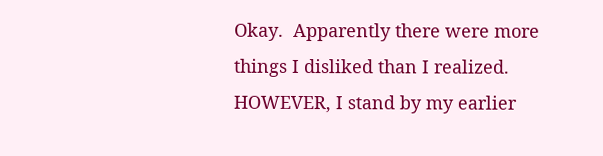Okay.  Apparently there were more things I disliked than I realized.  HOWEVER, I stand by my earlier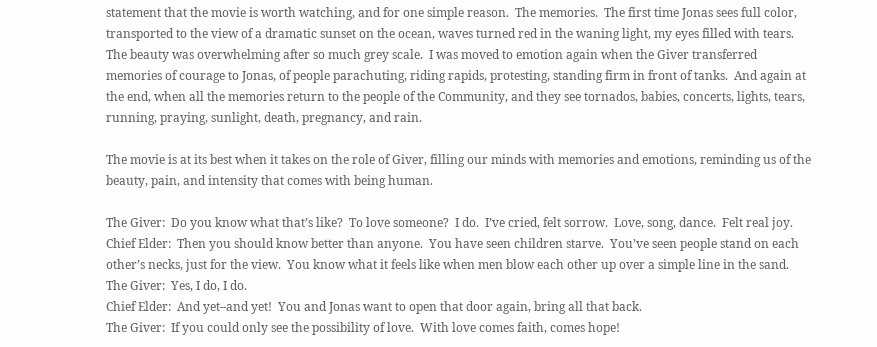statement that the movie is worth watching, and for one simple reason.  The memories.  The first time Jonas sees full color, transported to the view of a dramatic sunset on the ocean, waves turned red in the waning light, my eyes filled with tears.  The beauty was overwhelming after so much grey scale.  I was moved to emotion again when the Giver transferred memories of courage to Jonas, of people parachuting, riding rapids, protesting, standing firm in front of tanks.  And again at the end, when all the memories return to the people of the Community, and they see tornados, babies, concerts, lights, tears, running, praying, sunlight, death, pregnancy, and rain.

The movie is at its best when it takes on the role of Giver, filling our minds with memories and emotions, reminding us of the beauty, pain, and intensity that comes with being human.

The Giver:  Do you know what that’s like?  To love someone?  I do.  I’ve cried, felt sorrow.  Love, song, dance.  Felt real joy.
Chief Elder:  Then you should know better than anyone.  You have seen children starve.  You’ve seen people stand on each other’s necks, just for the view.  You know what it feels like when men blow each other up over a simple line in the sand.
The Giver:  Yes, I do, I do.
Chief Elder:  And yet–and yet!  You and Jonas want to open that door again, bring all that back.
The Giver:  If you could only see the possibility of love.  With love comes faith, comes hope!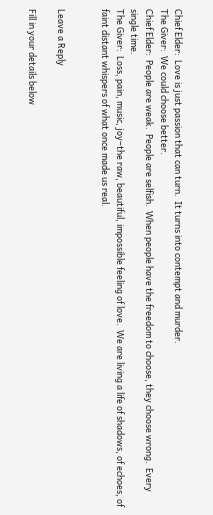Chief Elder:  Love is just passion that can turn.  It turns into contempt and murder.
The Giver:  We could choose better.
Chief Elder:  People are weak.  People are selfish.  When people have the freedom to choose, they choose wrong.  Every single time.
The Giver:  Loss, pain, music, joy–the raw, beautiful, impossible feeling of love.  We are living a life of shadows, of echoes, of faint distant whispers of what once made us real.


Leave a Reply

Fill in your details below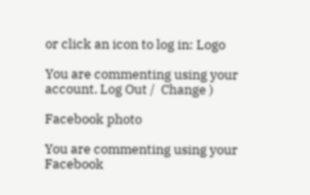or click an icon to log in: Logo

You are commenting using your account. Log Out /  Change )

Facebook photo

You are commenting using your Facebook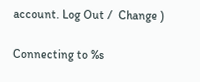account. Log Out /  Change )

Connecting to %s